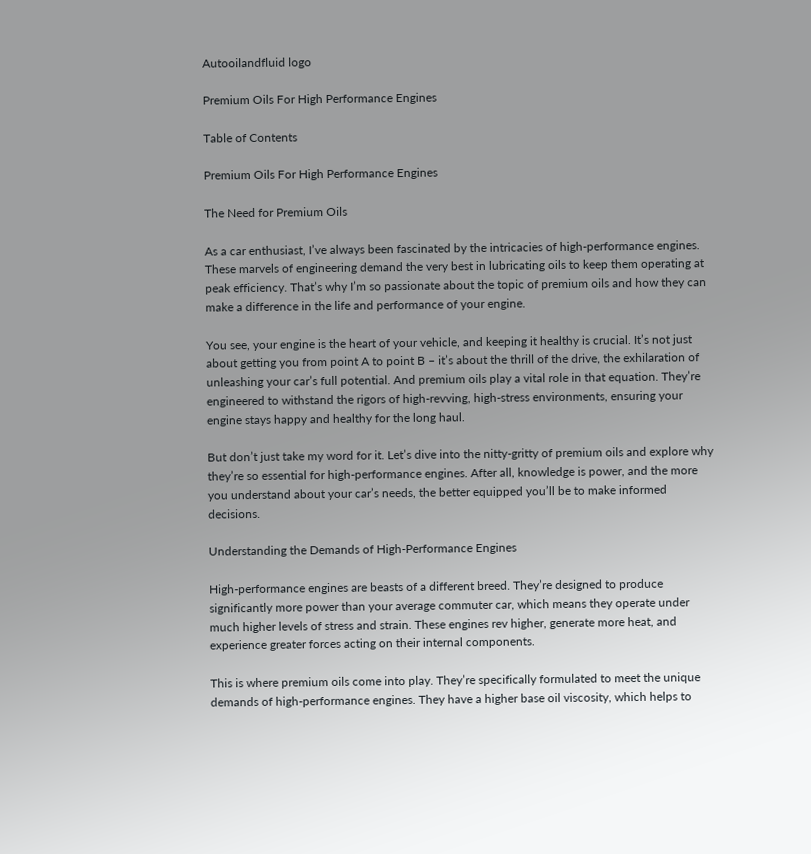Autooilandfluid logo

Premium Oils For High Performance Engines

Table of Contents

Premium Oils For High Performance Engines

The Need for Premium Oils

As a car enthusiast, I’ve always been fascinated by the intricacies of high-performance engines. These marvels of engineering demand the very best in lubricating oils to keep them operating at peak efficiency. That’s why I’m so passionate about the topic of premium oils and how they can make a difference in the life and performance of your engine.

You see, your engine is the heart of your vehicle, and keeping it healthy is crucial. It’s not just about getting you from point A to point B – it’s about the thrill of the drive, the exhilaration of unleashing your car’s full potential. And premium oils play a vital role in that equation. They’re engineered to withstand the rigors of high-revving, high-stress environments, ensuring your engine stays happy and healthy for the long haul.

But don’t just take my word for it. Let’s dive into the nitty-gritty of premium oils and explore why they’re so essential for high-performance engines. After all, knowledge is power, and the more you understand about your car’s needs, the better equipped you’ll be to make informed decisions.

Understanding the Demands of High-Performance Engines

High-performance engines are beasts of a different breed. They’re designed to produce significantly more power than your average commuter car, which means they operate under much higher levels of stress and strain. These engines rev higher, generate more heat, and experience greater forces acting on their internal components.

This is where premium oils come into play. They’re specifically formulated to meet the unique demands of high-performance engines. They have a higher base oil viscosity, which helps to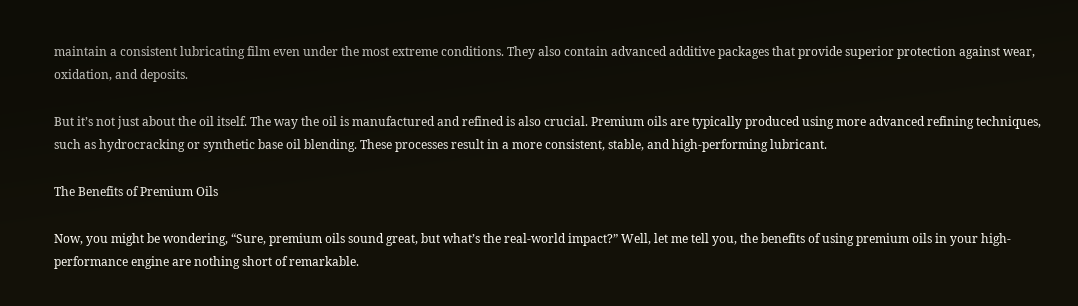maintain a consistent lubricating film even under the most extreme conditions. They also contain advanced additive packages that provide superior protection against wear, oxidation, and deposits.

But it’s not just about the oil itself. The way the oil is manufactured and refined is also crucial. Premium oils are typically produced using more advanced refining techniques, such as hydrocracking or synthetic base oil blending. These processes result in a more consistent, stable, and high-performing lubricant.

The Benefits of Premium Oils

Now, you might be wondering, “Sure, premium oils sound great, but what’s the real-world impact?” Well, let me tell you, the benefits of using premium oils in your high-performance engine are nothing short of remarkable.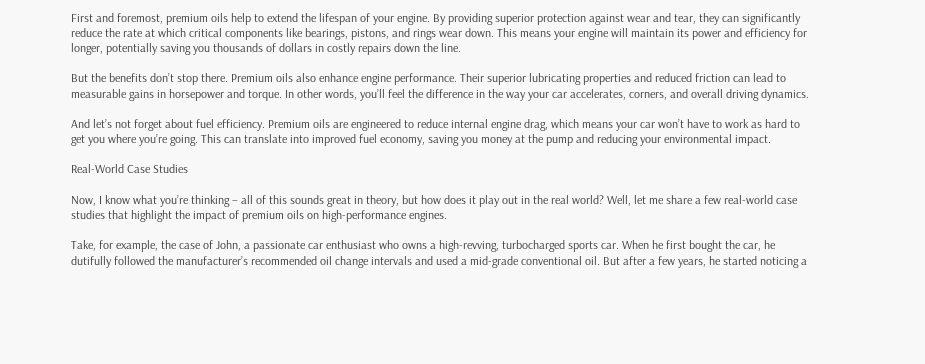First and foremost, premium oils help to extend the lifespan of your engine. By providing superior protection against wear and tear, they can significantly reduce the rate at which critical components like bearings, pistons, and rings wear down. This means your engine will maintain its power and efficiency for longer, potentially saving you thousands of dollars in costly repairs down the line.

But the benefits don’t stop there. Premium oils also enhance engine performance. Their superior lubricating properties and reduced friction can lead to measurable gains in horsepower and torque. In other words, you’ll feel the difference in the way your car accelerates, corners, and overall driving dynamics.

And let’s not forget about fuel efficiency. Premium oils are engineered to reduce internal engine drag, which means your car won’t have to work as hard to get you where you’re going. This can translate into improved fuel economy, saving you money at the pump and reducing your environmental impact.

Real-World Case Studies

Now, I know what you’re thinking – all of this sounds great in theory, but how does it play out in the real world? Well, let me share a few real-world case studies that highlight the impact of premium oils on high-performance engines.

Take, for example, the case of John, a passionate car enthusiast who owns a high-revving, turbocharged sports car. When he first bought the car, he dutifully followed the manufacturer’s recommended oil change intervals and used a mid-grade conventional oil. But after a few years, he started noticing a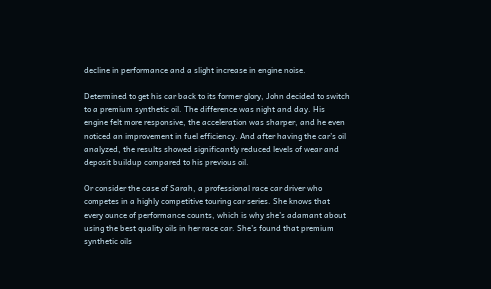decline in performance and a slight increase in engine noise.

Determined to get his car back to its former glory, John decided to switch to a premium synthetic oil. The difference was night and day. His engine felt more responsive, the acceleration was sharper, and he even noticed an improvement in fuel efficiency. And after having the car’s oil analyzed, the results showed significantly reduced levels of wear and deposit buildup compared to his previous oil.

Or consider the case of Sarah, a professional race car driver who competes in a highly competitive touring car series. She knows that every ounce of performance counts, which is why she’s adamant about using the best quality oils in her race car. She’s found that premium synthetic oils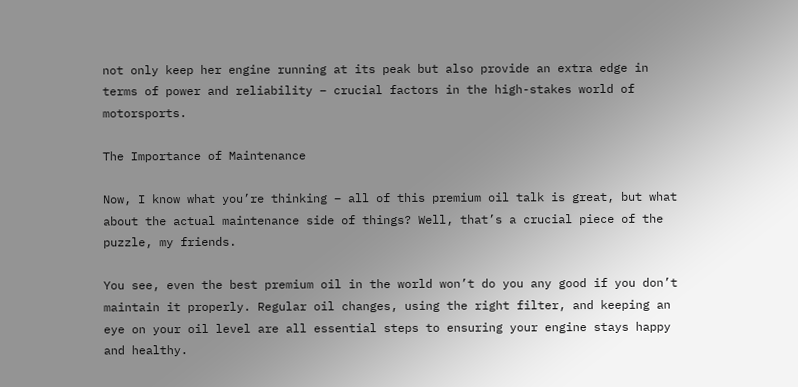not only keep her engine running at its peak but also provide an extra edge in terms of power and reliability – crucial factors in the high-stakes world of motorsports.

The Importance of Maintenance

Now, I know what you’re thinking – all of this premium oil talk is great, but what about the actual maintenance side of things? Well, that’s a crucial piece of the puzzle, my friends.

You see, even the best premium oil in the world won’t do you any good if you don’t maintain it properly. Regular oil changes, using the right filter, and keeping an eye on your oil level are all essential steps to ensuring your engine stays happy and healthy.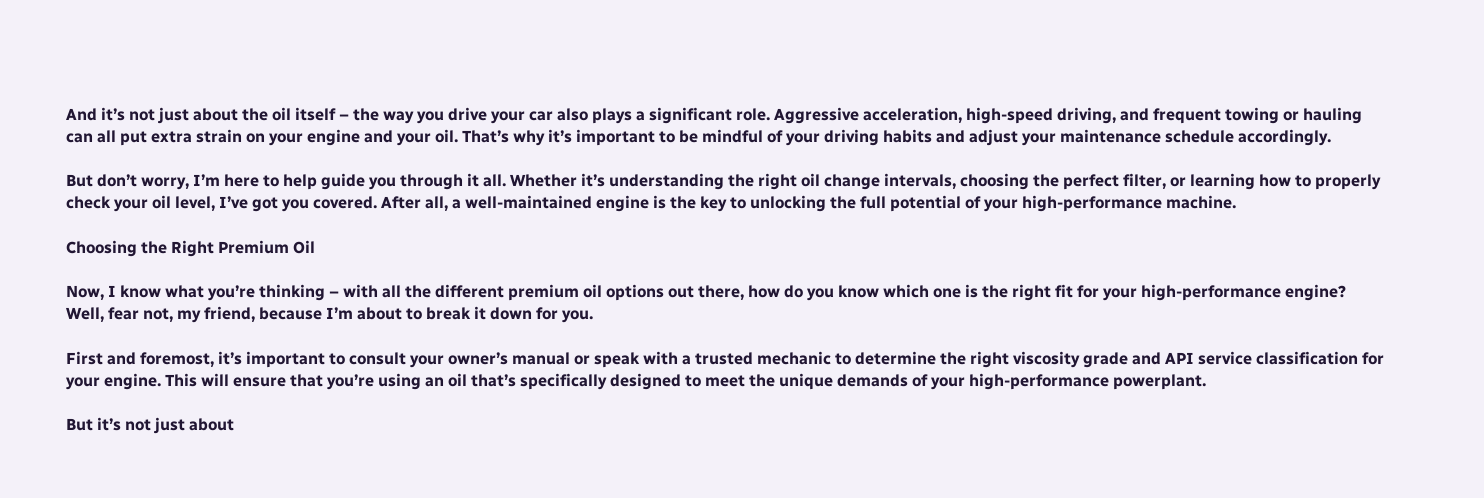And it’s not just about the oil itself – the way you drive your car also plays a significant role. Aggressive acceleration, high-speed driving, and frequent towing or hauling can all put extra strain on your engine and your oil. That’s why it’s important to be mindful of your driving habits and adjust your maintenance schedule accordingly.

But don’t worry, I’m here to help guide you through it all. Whether it’s understanding the right oil change intervals, choosing the perfect filter, or learning how to properly check your oil level, I’ve got you covered. After all, a well-maintained engine is the key to unlocking the full potential of your high-performance machine.

Choosing the Right Premium Oil

Now, I know what you’re thinking – with all the different premium oil options out there, how do you know which one is the right fit for your high-performance engine? Well, fear not, my friend, because I’m about to break it down for you.

First and foremost, it’s important to consult your owner’s manual or speak with a trusted mechanic to determine the right viscosity grade and API service classification for your engine. This will ensure that you’re using an oil that’s specifically designed to meet the unique demands of your high-performance powerplant.

But it’s not just about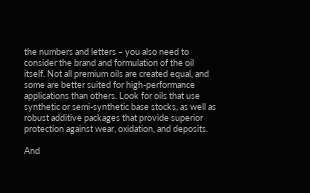the numbers and letters – you also need to consider the brand and formulation of the oil itself. Not all premium oils are created equal, and some are better suited for high-performance applications than others. Look for oils that use synthetic or semi-synthetic base stocks, as well as robust additive packages that provide superior protection against wear, oxidation, and deposits.

And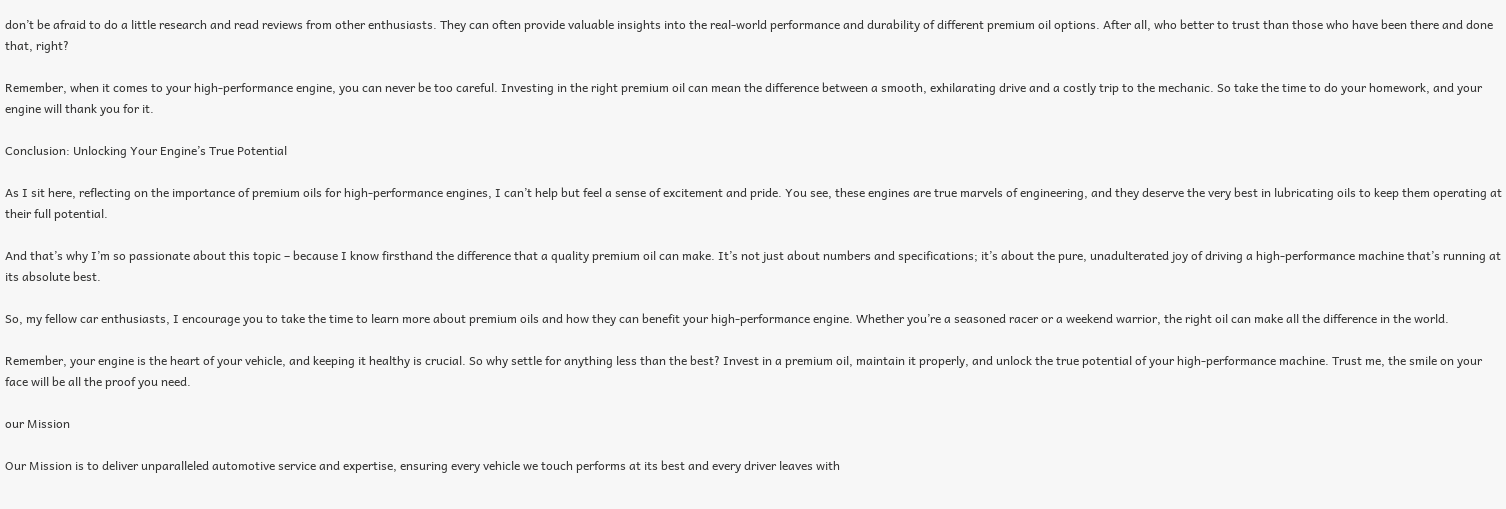don’t be afraid to do a little research and read reviews from other enthusiasts. They can often provide valuable insights into the real-world performance and durability of different premium oil options. After all, who better to trust than those who have been there and done that, right?

Remember, when it comes to your high-performance engine, you can never be too careful. Investing in the right premium oil can mean the difference between a smooth, exhilarating drive and a costly trip to the mechanic. So take the time to do your homework, and your engine will thank you for it.

Conclusion: Unlocking Your Engine’s True Potential

As I sit here, reflecting on the importance of premium oils for high-performance engines, I can’t help but feel a sense of excitement and pride. You see, these engines are true marvels of engineering, and they deserve the very best in lubricating oils to keep them operating at their full potential.

And that’s why I’m so passionate about this topic – because I know firsthand the difference that a quality premium oil can make. It’s not just about numbers and specifications; it’s about the pure, unadulterated joy of driving a high-performance machine that’s running at its absolute best.

So, my fellow car enthusiasts, I encourage you to take the time to learn more about premium oils and how they can benefit your high-performance engine. Whether you’re a seasoned racer or a weekend warrior, the right oil can make all the difference in the world.

Remember, your engine is the heart of your vehicle, and keeping it healthy is crucial. So why settle for anything less than the best? Invest in a premium oil, maintain it properly, and unlock the true potential of your high-performance machine. Trust me, the smile on your face will be all the proof you need.

our Mission

Our Mission is to deliver unparalleled automotive service and expertise, ensuring every vehicle we touch performs at its best and every driver leaves with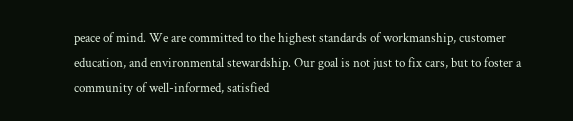peace of mind. We are committed to the highest standards of workmanship, customer education, and environmental stewardship. Our goal is not just to fix cars, but to foster a community of well-informed, satisfied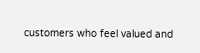customers who feel valued and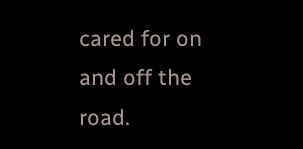cared for on and off the road.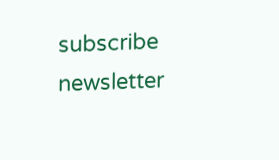subscribe newsletter